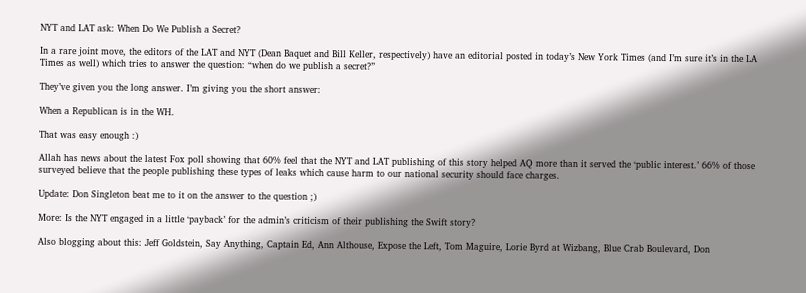NYT and LAT ask: When Do We Publish a Secret?

In a rare joint move, the editors of the LAT and NYT (Dean Baquet and Bill Keller, respectively) have an editorial posted in today’s New York Times (and I’m sure it’s in the LA Times as well) which tries to answer the question: “when do we publish a secret?”

They’ve given you the long answer. I’m giving you the short answer:

When a Republican is in the WH.

That was easy enough :)

Allah has news about the latest Fox poll showing that 60% feel that the NYT and LAT publishing of this story helped AQ more than it served the ‘public interest.’ 66% of those surveyed believe that the people publishing these types of leaks which cause harm to our national security should face charges.

Update: Don Singleton beat me to it on the answer to the question ;)

More: Is the NYT engaged in a little ‘payback’ for the admin’s criticism of their publishing the Swift story?

Also blogging about this: Jeff Goldstein, Say Anything, Captain Ed, Ann Althouse, Expose the Left, Tom Maguire, Lorie Byrd at Wizbang, Blue Crab Boulevard, Don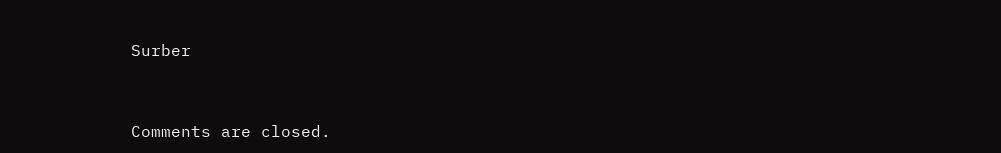Surber


Comments are closed.